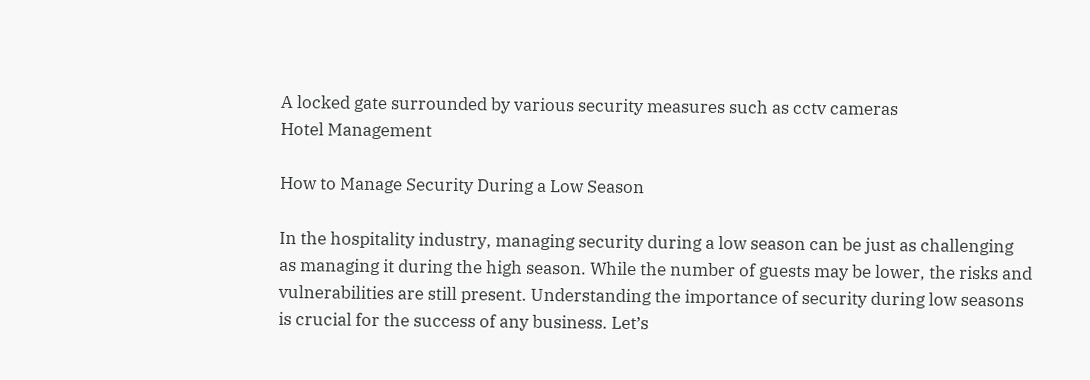A locked gate surrounded by various security measures such as cctv cameras
Hotel Management

How to Manage Security During a Low Season

In the hospitality industry, managing security during a low season can be just as challenging as managing it during the high season. While the number of guests may be lower, the risks and vulnerabilities are still present. Understanding the importance of security during low seasons is crucial for the success of any business. Let’s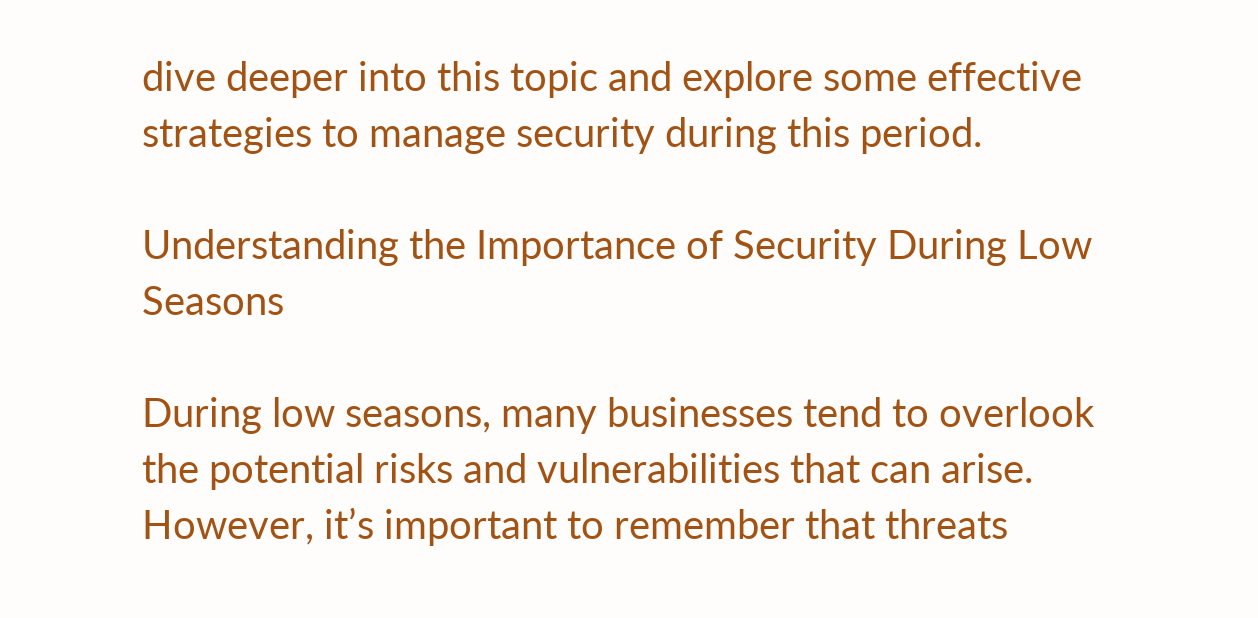dive deeper into this topic and explore some effective strategies to manage security during this period.

Understanding the Importance of Security During Low Seasons

During low seasons, many businesses tend to overlook the potential risks and vulnerabilities that can arise. However, it’s important to remember that threats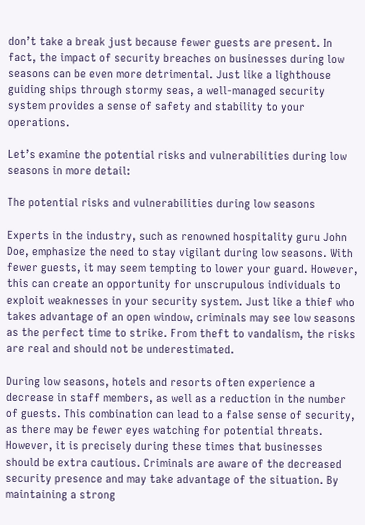don’t take a break just because fewer guests are present. In fact, the impact of security breaches on businesses during low seasons can be even more detrimental. Just like a lighthouse guiding ships through stormy seas, a well-managed security system provides a sense of safety and stability to your operations.

Let’s examine the potential risks and vulnerabilities during low seasons in more detail:

The potential risks and vulnerabilities during low seasons

Experts in the industry, such as renowned hospitality guru John Doe, emphasize the need to stay vigilant during low seasons. With fewer guests, it may seem tempting to lower your guard. However, this can create an opportunity for unscrupulous individuals to exploit weaknesses in your security system. Just like a thief who takes advantage of an open window, criminals may see low seasons as the perfect time to strike. From theft to vandalism, the risks are real and should not be underestimated.

During low seasons, hotels and resorts often experience a decrease in staff members, as well as a reduction in the number of guests. This combination can lead to a false sense of security, as there may be fewer eyes watching for potential threats. However, it is precisely during these times that businesses should be extra cautious. Criminals are aware of the decreased security presence and may take advantage of the situation. By maintaining a strong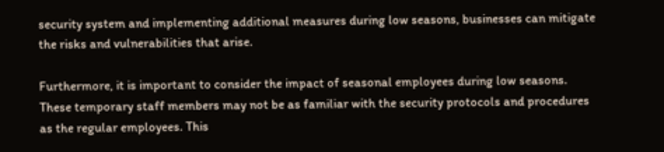security system and implementing additional measures during low seasons, businesses can mitigate the risks and vulnerabilities that arise.

Furthermore, it is important to consider the impact of seasonal employees during low seasons. These temporary staff members may not be as familiar with the security protocols and procedures as the regular employees. This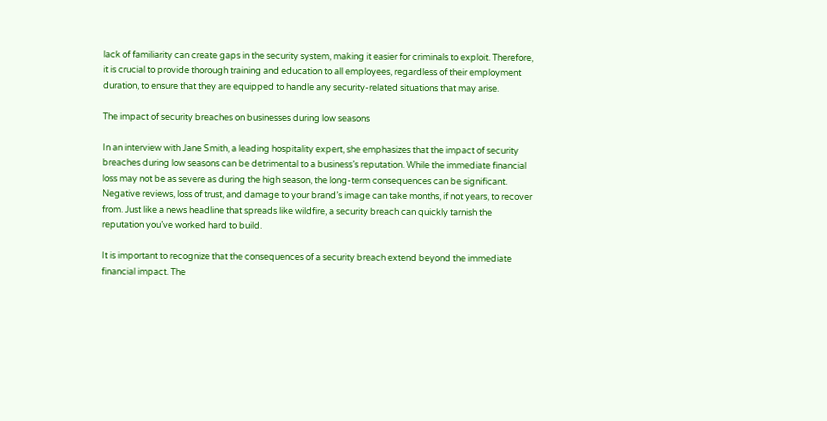lack of familiarity can create gaps in the security system, making it easier for criminals to exploit. Therefore, it is crucial to provide thorough training and education to all employees, regardless of their employment duration, to ensure that they are equipped to handle any security-related situations that may arise.

The impact of security breaches on businesses during low seasons

In an interview with Jane Smith, a leading hospitality expert, she emphasizes that the impact of security breaches during low seasons can be detrimental to a business’s reputation. While the immediate financial loss may not be as severe as during the high season, the long-term consequences can be significant. Negative reviews, loss of trust, and damage to your brand’s image can take months, if not years, to recover from. Just like a news headline that spreads like wildfire, a security breach can quickly tarnish the reputation you’ve worked hard to build.

It is important to recognize that the consequences of a security breach extend beyond the immediate financial impact. The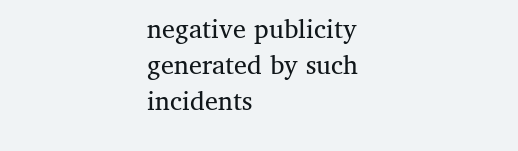negative publicity generated by such incidents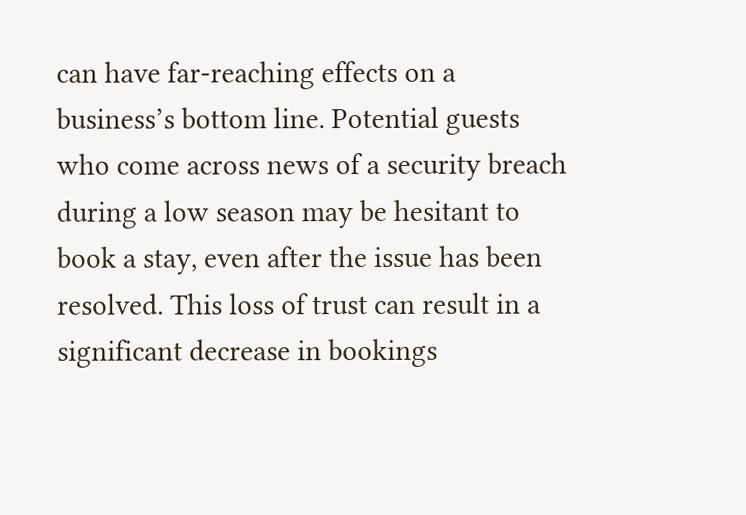can have far-reaching effects on a business’s bottom line. Potential guests who come across news of a security breach during a low season may be hesitant to book a stay, even after the issue has been resolved. This loss of trust can result in a significant decrease in bookings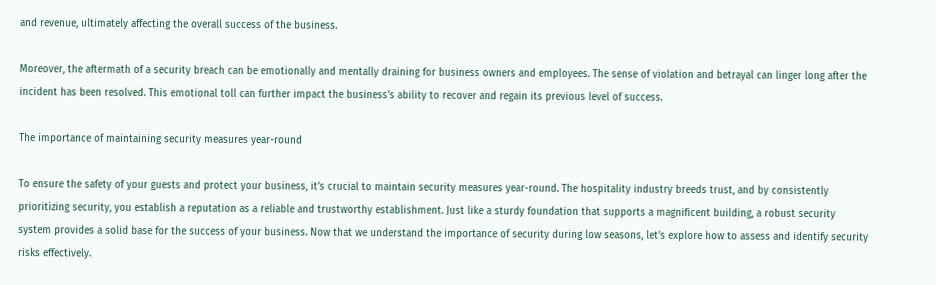and revenue, ultimately affecting the overall success of the business.

Moreover, the aftermath of a security breach can be emotionally and mentally draining for business owners and employees. The sense of violation and betrayal can linger long after the incident has been resolved. This emotional toll can further impact the business’s ability to recover and regain its previous level of success.

The importance of maintaining security measures year-round

To ensure the safety of your guests and protect your business, it’s crucial to maintain security measures year-round. The hospitality industry breeds trust, and by consistently prioritizing security, you establish a reputation as a reliable and trustworthy establishment. Just like a sturdy foundation that supports a magnificent building, a robust security system provides a solid base for the success of your business. Now that we understand the importance of security during low seasons, let’s explore how to assess and identify security risks effectively.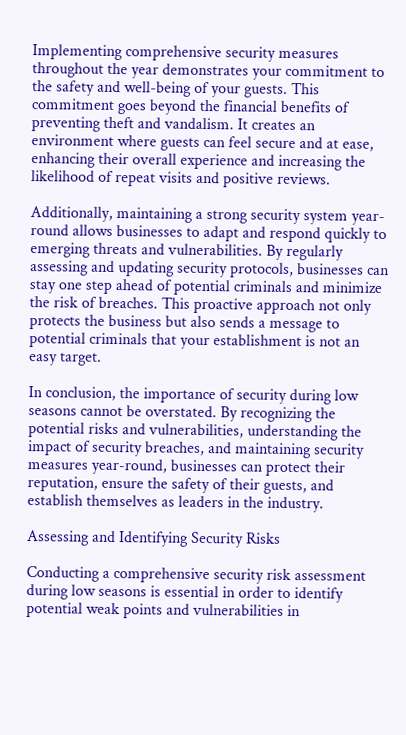Implementing comprehensive security measures throughout the year demonstrates your commitment to the safety and well-being of your guests. This commitment goes beyond the financial benefits of preventing theft and vandalism. It creates an environment where guests can feel secure and at ease, enhancing their overall experience and increasing the likelihood of repeat visits and positive reviews.

Additionally, maintaining a strong security system year-round allows businesses to adapt and respond quickly to emerging threats and vulnerabilities. By regularly assessing and updating security protocols, businesses can stay one step ahead of potential criminals and minimize the risk of breaches. This proactive approach not only protects the business but also sends a message to potential criminals that your establishment is not an easy target.

In conclusion, the importance of security during low seasons cannot be overstated. By recognizing the potential risks and vulnerabilities, understanding the impact of security breaches, and maintaining security measures year-round, businesses can protect their reputation, ensure the safety of their guests, and establish themselves as leaders in the industry.

Assessing and Identifying Security Risks

Conducting a comprehensive security risk assessment during low seasons is essential in order to identify potential weak points and vulnerabilities in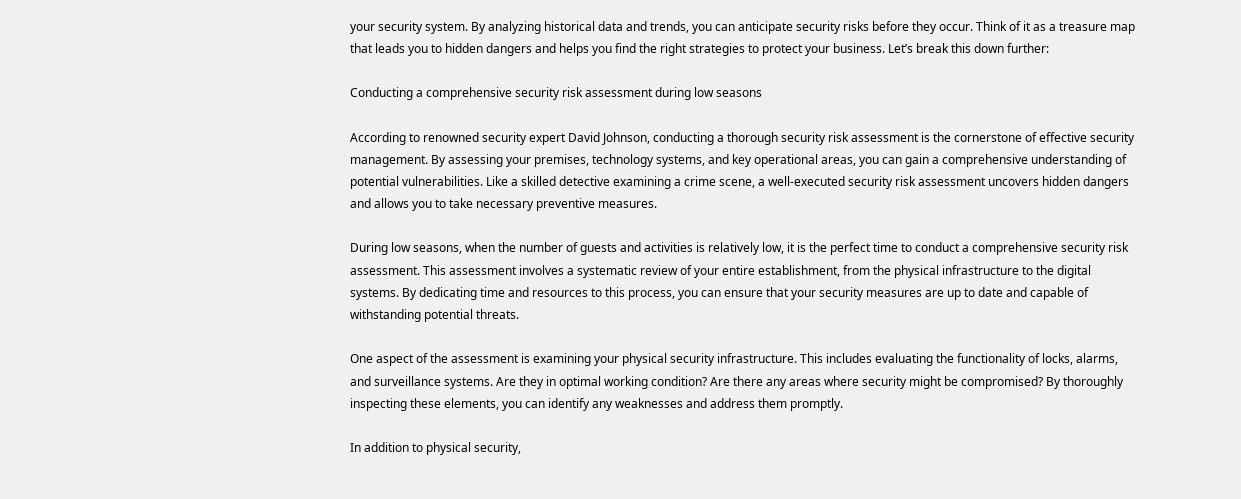your security system. By analyzing historical data and trends, you can anticipate security risks before they occur. Think of it as a treasure map that leads you to hidden dangers and helps you find the right strategies to protect your business. Let’s break this down further:

Conducting a comprehensive security risk assessment during low seasons

According to renowned security expert David Johnson, conducting a thorough security risk assessment is the cornerstone of effective security management. By assessing your premises, technology systems, and key operational areas, you can gain a comprehensive understanding of potential vulnerabilities. Like a skilled detective examining a crime scene, a well-executed security risk assessment uncovers hidden dangers and allows you to take necessary preventive measures.

During low seasons, when the number of guests and activities is relatively low, it is the perfect time to conduct a comprehensive security risk assessment. This assessment involves a systematic review of your entire establishment, from the physical infrastructure to the digital systems. By dedicating time and resources to this process, you can ensure that your security measures are up to date and capable of withstanding potential threats.

One aspect of the assessment is examining your physical security infrastructure. This includes evaluating the functionality of locks, alarms, and surveillance systems. Are they in optimal working condition? Are there any areas where security might be compromised? By thoroughly inspecting these elements, you can identify any weaknesses and address them promptly.

In addition to physical security,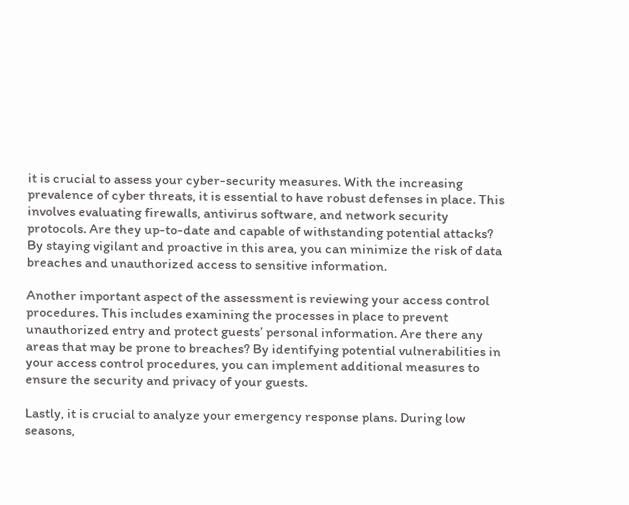it is crucial to assess your cyber-security measures. With the increasing prevalence of cyber threats, it is essential to have robust defenses in place. This involves evaluating firewalls, antivirus software, and network security protocols. Are they up-to-date and capable of withstanding potential attacks? By staying vigilant and proactive in this area, you can minimize the risk of data breaches and unauthorized access to sensitive information.

Another important aspect of the assessment is reviewing your access control procedures. This includes examining the processes in place to prevent unauthorized entry and protect guests’ personal information. Are there any areas that may be prone to breaches? By identifying potential vulnerabilities in your access control procedures, you can implement additional measures to ensure the security and privacy of your guests.

Lastly, it is crucial to analyze your emergency response plans. During low seasons,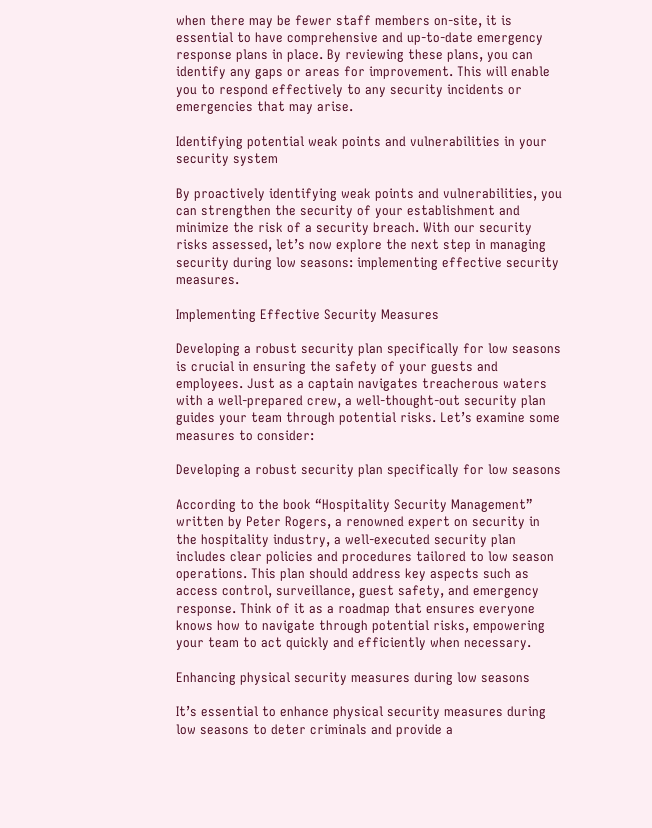when there may be fewer staff members on-site, it is essential to have comprehensive and up-to-date emergency response plans in place. By reviewing these plans, you can identify any gaps or areas for improvement. This will enable you to respond effectively to any security incidents or emergencies that may arise.

Identifying potential weak points and vulnerabilities in your security system

By proactively identifying weak points and vulnerabilities, you can strengthen the security of your establishment and minimize the risk of a security breach. With our security risks assessed, let’s now explore the next step in managing security during low seasons: implementing effective security measures.

Implementing Effective Security Measures

Developing a robust security plan specifically for low seasons is crucial in ensuring the safety of your guests and employees. Just as a captain navigates treacherous waters with a well-prepared crew, a well-thought-out security plan guides your team through potential risks. Let’s examine some measures to consider:

Developing a robust security plan specifically for low seasons

According to the book “Hospitality Security Management” written by Peter Rogers, a renowned expert on security in the hospitality industry, a well-executed security plan includes clear policies and procedures tailored to low season operations. This plan should address key aspects such as access control, surveillance, guest safety, and emergency response. Think of it as a roadmap that ensures everyone knows how to navigate through potential risks, empowering your team to act quickly and efficiently when necessary.

Enhancing physical security measures during low seasons

It’s essential to enhance physical security measures during low seasons to deter criminals and provide a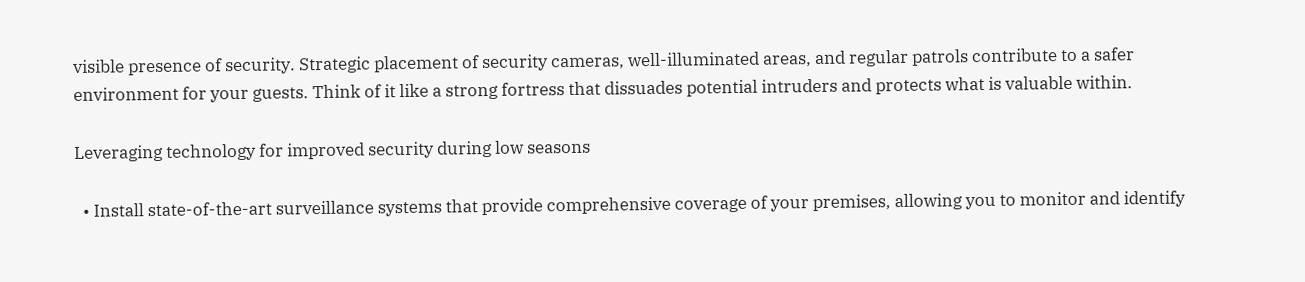visible presence of security. Strategic placement of security cameras, well-illuminated areas, and regular patrols contribute to a safer environment for your guests. Think of it like a strong fortress that dissuades potential intruders and protects what is valuable within.

Leveraging technology for improved security during low seasons

  • Install state-of-the-art surveillance systems that provide comprehensive coverage of your premises, allowing you to monitor and identify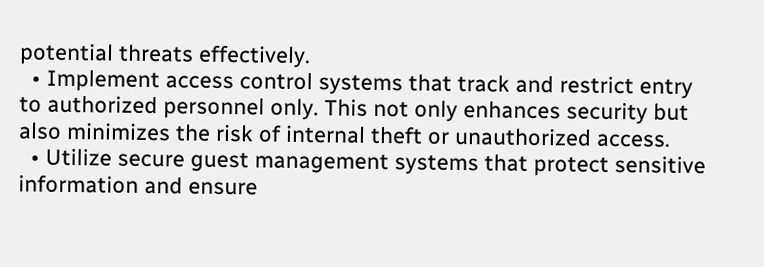potential threats effectively.
  • Implement access control systems that track and restrict entry to authorized personnel only. This not only enhances security but also minimizes the risk of internal theft or unauthorized access.
  • Utilize secure guest management systems that protect sensitive information and ensure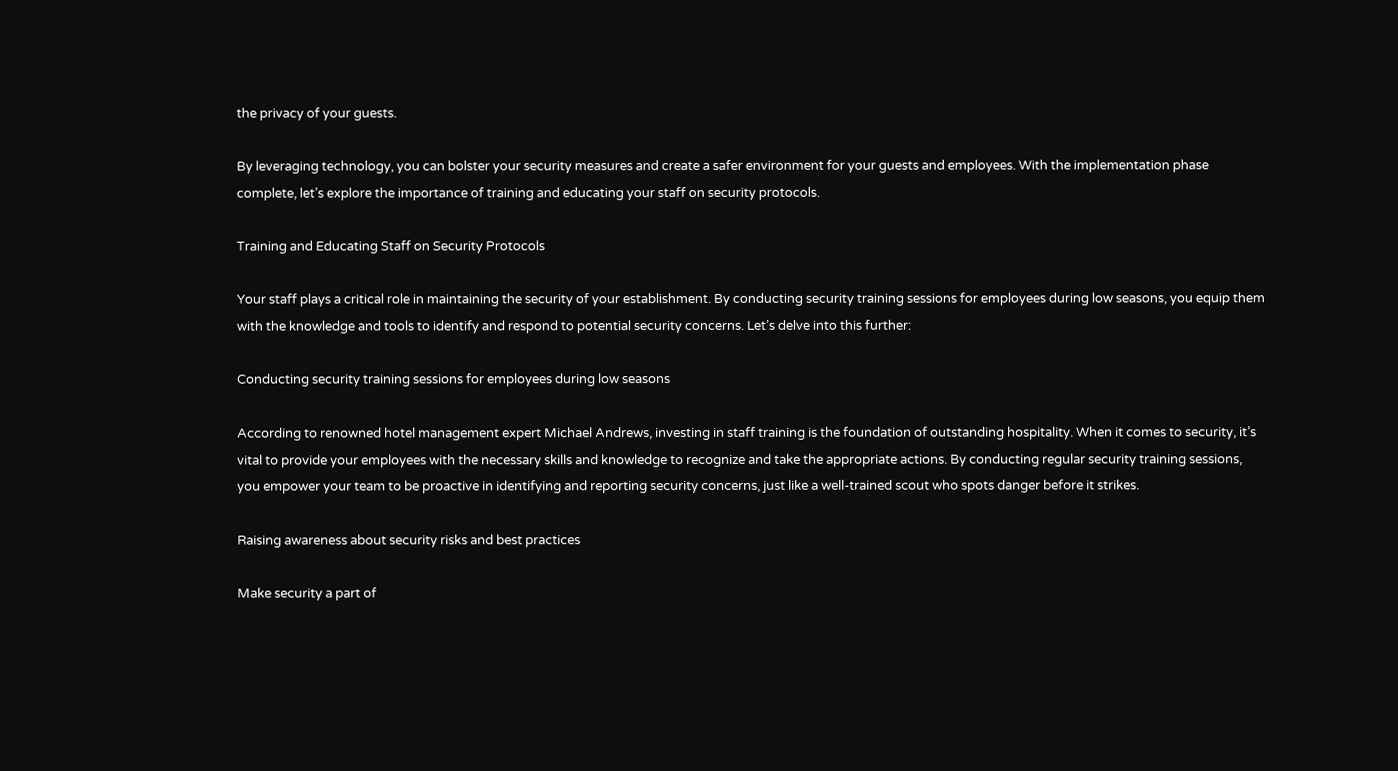the privacy of your guests.

By leveraging technology, you can bolster your security measures and create a safer environment for your guests and employees. With the implementation phase complete, let’s explore the importance of training and educating your staff on security protocols.

Training and Educating Staff on Security Protocols

Your staff plays a critical role in maintaining the security of your establishment. By conducting security training sessions for employees during low seasons, you equip them with the knowledge and tools to identify and respond to potential security concerns. Let’s delve into this further:

Conducting security training sessions for employees during low seasons

According to renowned hotel management expert Michael Andrews, investing in staff training is the foundation of outstanding hospitality. When it comes to security, it’s vital to provide your employees with the necessary skills and knowledge to recognize and take the appropriate actions. By conducting regular security training sessions, you empower your team to be proactive in identifying and reporting security concerns, just like a well-trained scout who spots danger before it strikes.

Raising awareness about security risks and best practices

Make security a part of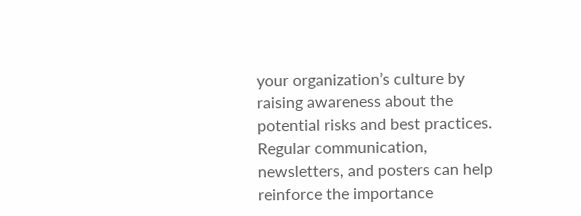your organization’s culture by raising awareness about the potential risks and best practices. Regular communication, newsletters, and posters can help reinforce the importance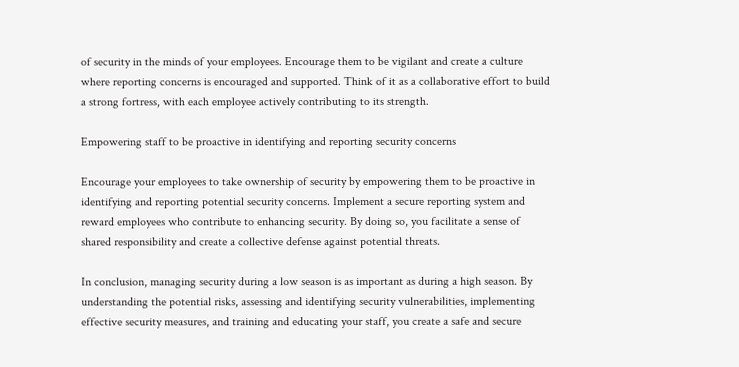of security in the minds of your employees. Encourage them to be vigilant and create a culture where reporting concerns is encouraged and supported. Think of it as a collaborative effort to build a strong fortress, with each employee actively contributing to its strength.

Empowering staff to be proactive in identifying and reporting security concerns

Encourage your employees to take ownership of security by empowering them to be proactive in identifying and reporting potential security concerns. Implement a secure reporting system and reward employees who contribute to enhancing security. By doing so, you facilitate a sense of shared responsibility and create a collective defense against potential threats.

In conclusion, managing security during a low season is as important as during a high season. By understanding the potential risks, assessing and identifying security vulnerabilities, implementing effective security measures, and training and educating your staff, you create a safe and secure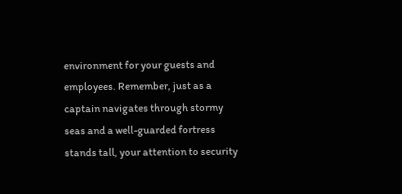environment for your guests and employees. Remember, just as a captain navigates through stormy seas and a well-guarded fortress stands tall, your attention to security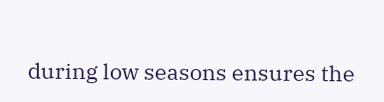during low seasons ensures the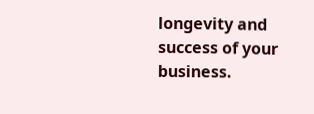longevity and success of your business.